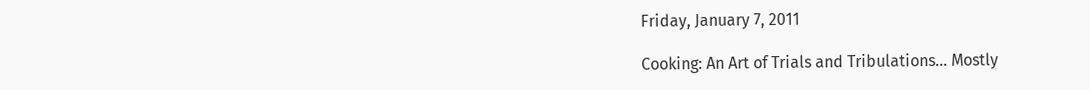Friday, January 7, 2011

Cooking: An Art of Trials and Tribulations... Mostly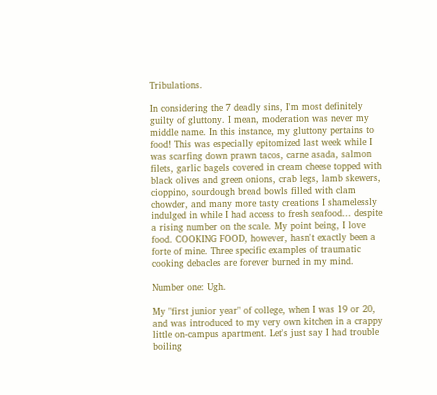Tribulations.

In considering the 7 deadly sins, I'm most definitely guilty of gluttony. I mean, moderation was never my middle name. In this instance, my gluttony pertains to food! This was especially epitomized last week while I was scarfing down prawn tacos, carne asada, salmon filets, garlic bagels covered in cream cheese topped with black olives and green onions, crab legs, lamb skewers, cioppino, sourdough bread bowls filled with clam chowder, and many more tasty creations I shamelessly indulged in while I had access to fresh seafood... despite a rising number on the scale. My point being, I love food. COOKING FOOD, however, hasn't exactly been a forte of mine. Three specific examples of traumatic cooking debacles are forever burned in my mind.

Number one: Ugh.

My "first junior year" of college, when I was 19 or 20, and was introduced to my very own kitchen in a crappy little on-campus apartment. Let's just say I had trouble boiling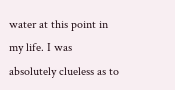water at this point in my life. I was absolutely clueless as to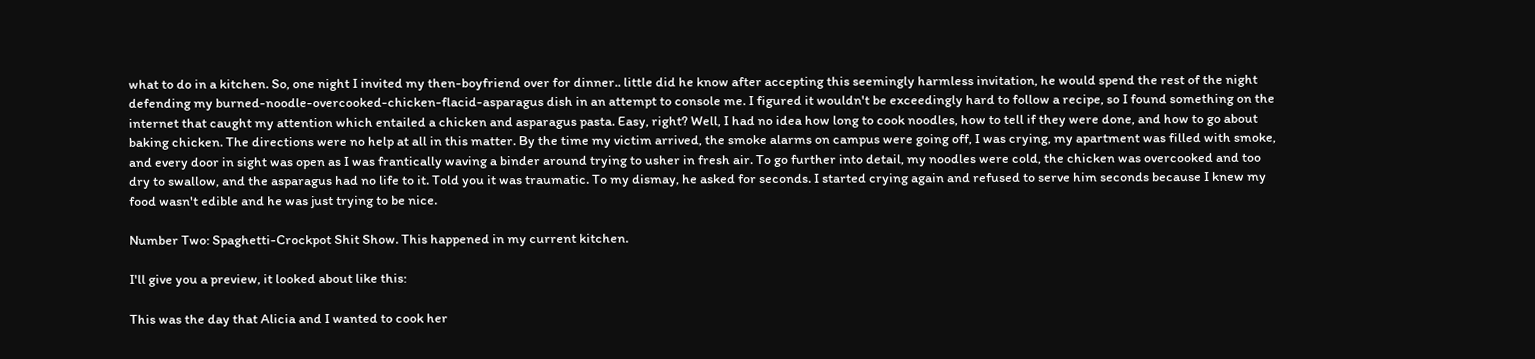what to do in a kitchen. So, one night I invited my then-boyfriend over for dinner.. little did he know after accepting this seemingly harmless invitation, he would spend the rest of the night defending my burned-noodle-overcooked-chicken-flacid-asparagus dish in an attempt to console me. I figured it wouldn't be exceedingly hard to follow a recipe, so I found something on the internet that caught my attention which entailed a chicken and asparagus pasta. Easy, right? Well, I had no idea how long to cook noodles, how to tell if they were done, and how to go about baking chicken. The directions were no help at all in this matter. By the time my victim arrived, the smoke alarms on campus were going off, I was crying, my apartment was filled with smoke, and every door in sight was open as I was frantically waving a binder around trying to usher in fresh air. To go further into detail, my noodles were cold, the chicken was overcooked and too dry to swallow, and the asparagus had no life to it. Told you it was traumatic. To my dismay, he asked for seconds. I started crying again and refused to serve him seconds because I knew my food wasn't edible and he was just trying to be nice.

Number Two: Spaghetti-Crockpot Shit Show. This happened in my current kitchen.

I'll give you a preview, it looked about like this:

This was the day that Alicia and I wanted to cook her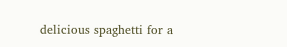delicious spaghetti for a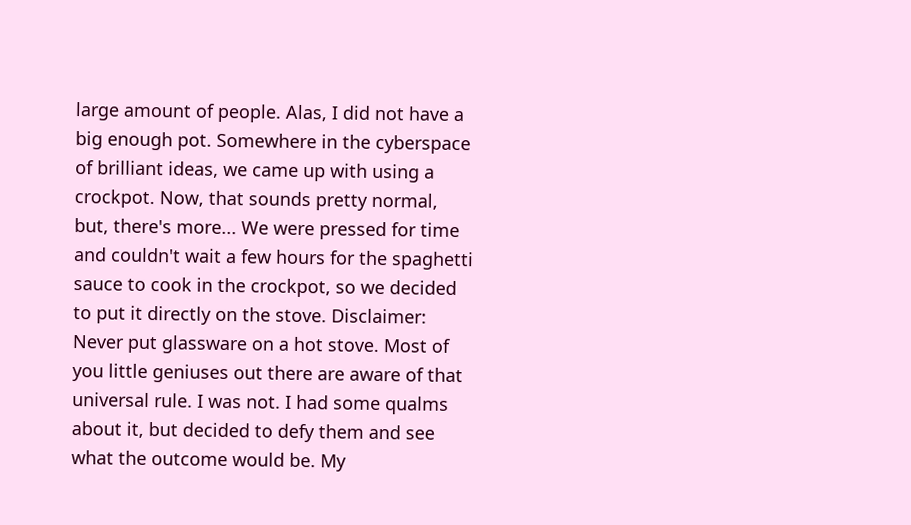large amount of people. Alas, I did not have a big enough pot. Somewhere in the cyberspace of brilliant ideas, we came up with using a crockpot. Now, that sounds pretty normal, but, there's more... We were pressed for time and couldn't wait a few hours for the spaghetti sauce to cook in the crockpot, so we decided to put it directly on the stove. Disclaimer: Never put glassware on a hot stove. Most of you little geniuses out there are aware of that universal rule. I was not. I had some qualms about it, but decided to defy them and see what the outcome would be. My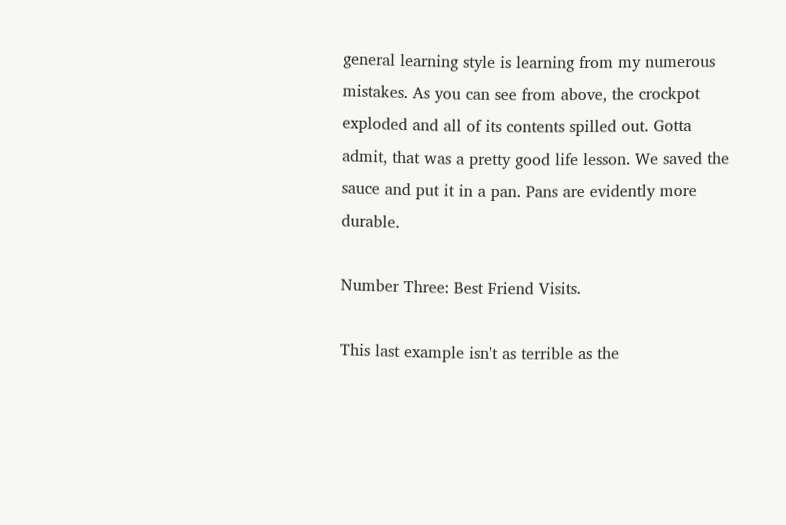general learning style is learning from my numerous mistakes. As you can see from above, the crockpot exploded and all of its contents spilled out. Gotta admit, that was a pretty good life lesson. We saved the sauce and put it in a pan. Pans are evidently more durable.

Number Three: Best Friend Visits.

This last example isn't as terrible as the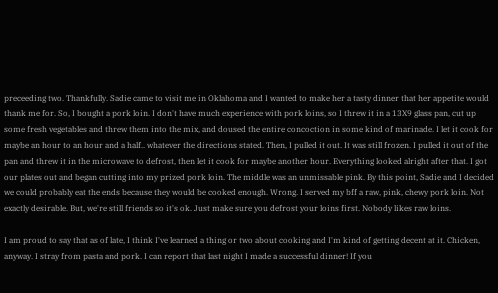preceeding two. Thankfully. Sadie came to visit me in Oklahoma and I wanted to make her a tasty dinner that her appetite would thank me for. So, I bought a pork loin. I don't have much experience with pork loins, so I threw it in a 13X9 glass pan, cut up some fresh vegetables and threw them into the mix, and doused the entire concoction in some kind of marinade. I let it cook for maybe an hour to an hour and a half.. whatever the directions stated. Then, I pulled it out. It was still frozen. I pulled it out of the pan and threw it in the microwave to defrost, then let it cook for maybe another hour. Everything looked alright after that. I got our plates out and began cutting into my prized pork loin. The middle was an unmissable pink. By this point, Sadie and I decided we could probably eat the ends because they would be cooked enough. Wrong. I served my bff a raw, pink, chewy pork loin. Not exactly desirable. But, we're still friends so it's ok. Just make sure you defrost your loins first. Nobody likes raw loins.

I am proud to say that as of late, I think I've learned a thing or two about cooking and I'm kind of getting decent at it. Chicken, anyway. I stray from pasta and pork. I can report that last night I made a successful dinner! If you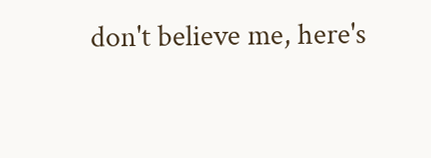don't believe me, here's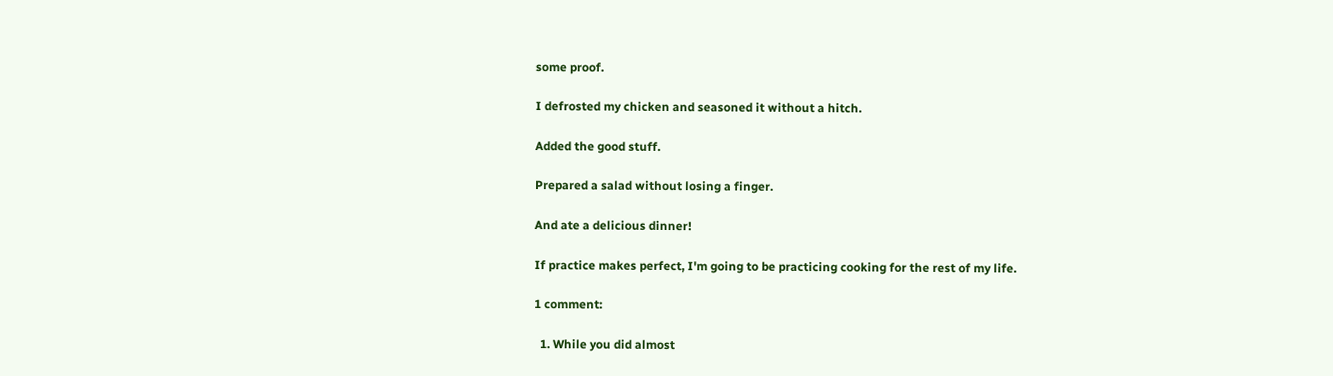some proof.

I defrosted my chicken and seasoned it without a hitch.

Added the good stuff.

Prepared a salad without losing a finger.

And ate a delicious dinner!

If practice makes perfect, I'm going to be practicing cooking for the rest of my life.

1 comment:

  1. While you did almost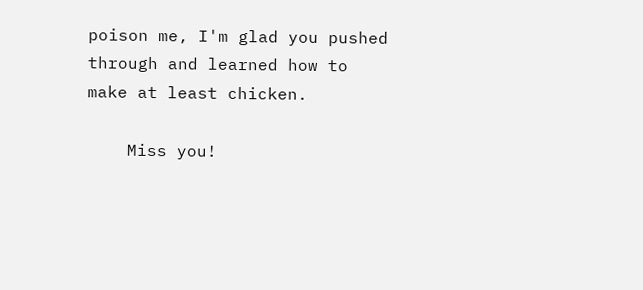poison me, I'm glad you pushed through and learned how to make at least chicken.

    Miss you!